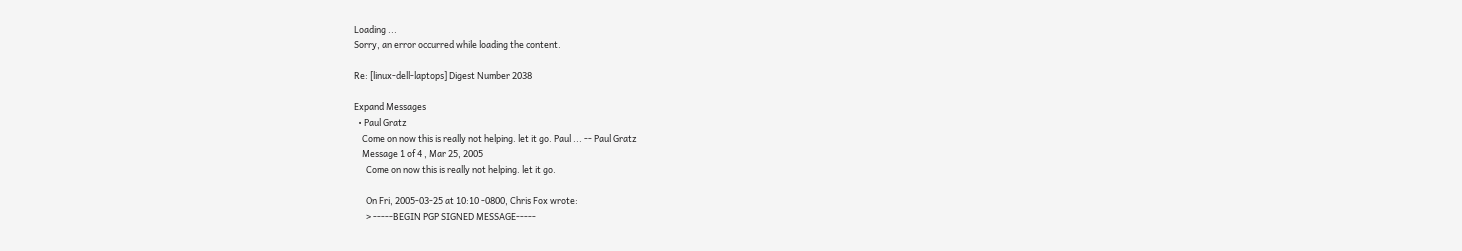Loading ...
Sorry, an error occurred while loading the content.

Re: [linux-dell-laptops] Digest Number 2038

Expand Messages
  • Paul Gratz
    Come on now this is really not helping. let it go. Paul ... -- Paul Gratz
    Message 1 of 4 , Mar 25, 2005
      Come on now this is really not helping. let it go.

      On Fri, 2005-03-25 at 10:10 -0800, Chris Fox wrote:
      > -----BEGIN PGP SIGNED MESSAGE-----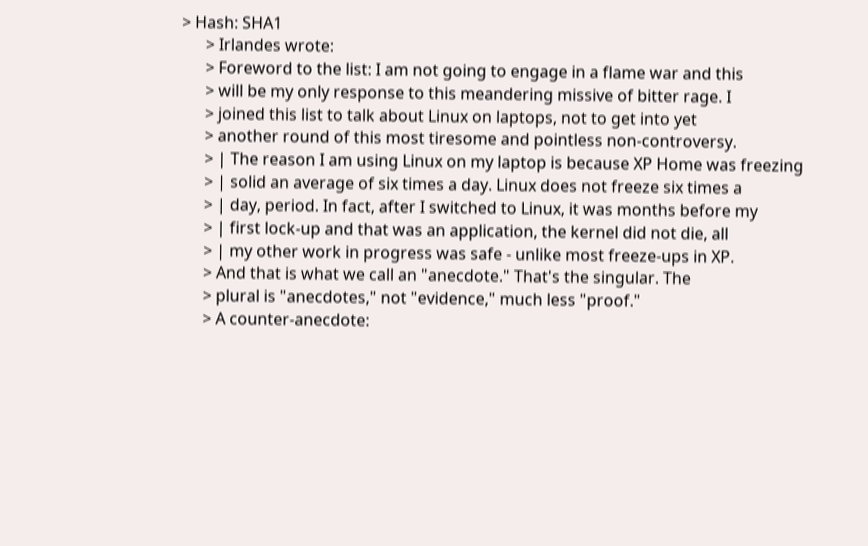> Hash: SHA1
      > Irlandes wrote:
      > Foreword to the list: I am not going to engage in a flame war and this
      > will be my only response to this meandering missive of bitter rage. I
      > joined this list to talk about Linux on laptops, not to get into yet
      > another round of this most tiresome and pointless non-controversy.
      > | The reason I am using Linux on my laptop is because XP Home was freezing
      > | solid an average of six times a day. Linux does not freeze six times a
      > | day, period. In fact, after I switched to Linux, it was months before my
      > | first lock-up and that was an application, the kernel did not die, all
      > | my other work in progress was safe - unlike most freeze-ups in XP.
      > And that is what we call an "anecdote." That's the singular. The
      > plural is "anecdotes," not "evidence," much less "proof."
      > A counter-anecdote: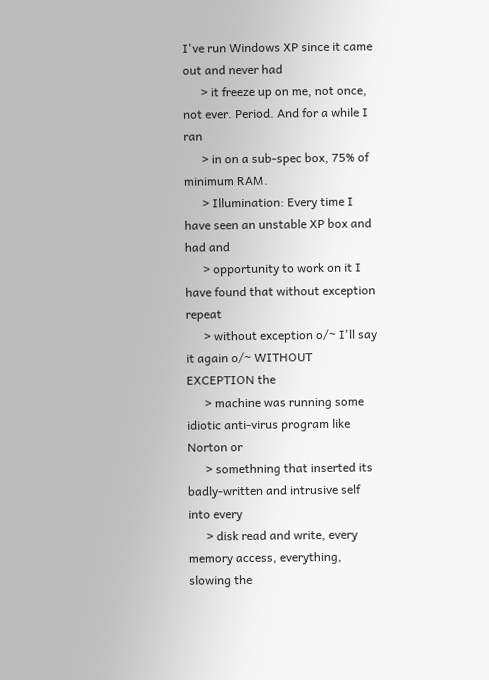I've run Windows XP since it came out and never had
      > it freeze up on me, not once, not ever. Period. And for a while I ran
      > in on a sub-spec box, 75% of minimum RAM.
      > Illumination: Every time I have seen an unstable XP box and had and
      > opportunity to work on it I have found that without exception repeat
      > without exception o/~ I'll say it again o/~ WITHOUT EXCEPTION the
      > machine was running some idiotic anti-virus program like Norton or
      > somethning that inserted its badly-written and intrusive self into every
      > disk read and write, every memory access, everything, slowing the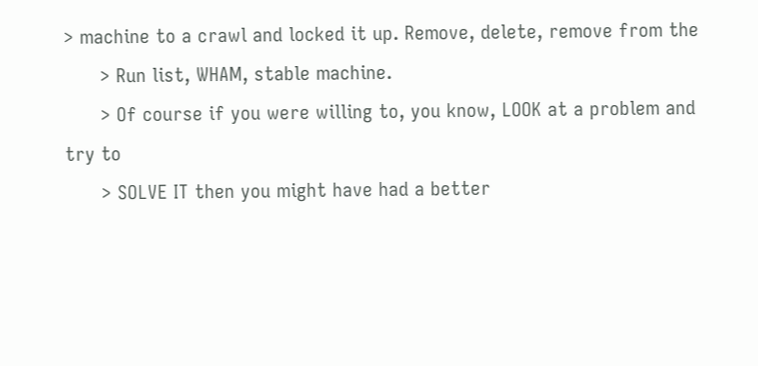> machine to a crawl and locked it up. Remove, delete, remove from the
      > Run list, WHAM, stable machine.
      > Of course if you were willing to, you know, LOOK at a problem and try to
      > SOLVE IT then you might have had a better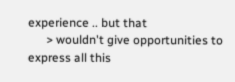experience .. but that
      > wouldn't give opportunities to express all this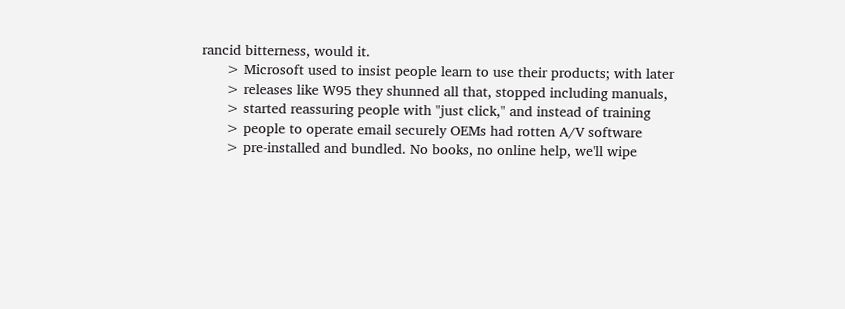rancid bitterness, would it.
      > Microsoft used to insist people learn to use their products; with later
      > releases like W95 they shunned all that, stopped including manuals,
      > started reassuring people with "just click," and instead of training
      > people to operate email securely OEMs had rotten A/V software
      > pre-installed and bundled. No books, no online help, we'll wipe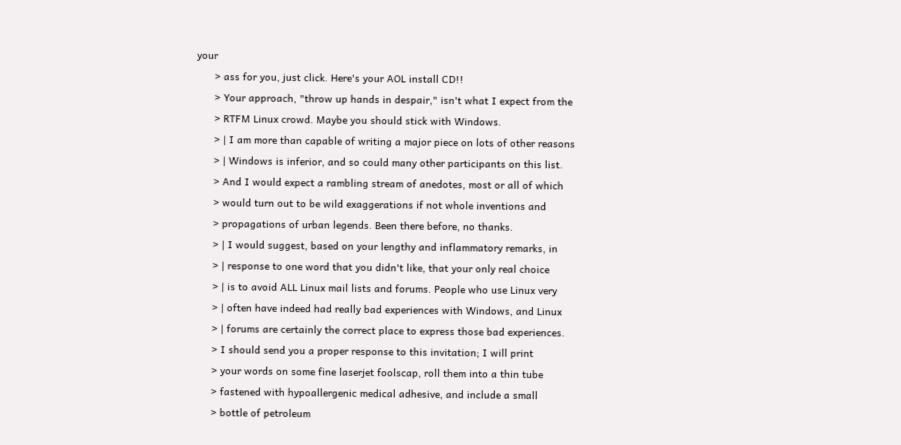your
      > ass for you, just click. Here's your AOL install CD!!
      > Your approach, "throw up hands in despair," isn't what I expect from the
      > RTFM Linux crowd. Maybe you should stick with Windows.
      > | I am more than capable of writing a major piece on lots of other reasons
      > | Windows is inferior, and so could many other participants on this list.
      > And I would expect a rambling stream of anedotes, most or all of which
      > would turn out to be wild exaggerations if not whole inventions and
      > propagations of urban legends. Been there before, no thanks.
      > | I would suggest, based on your lengthy and inflammatory remarks, in
      > | response to one word that you didn't like, that your only real choice
      > | is to avoid ALL Linux mail lists and forums. People who use Linux very
      > | often have indeed had really bad experiences with Windows, and Linux
      > | forums are certainly the correct place to express those bad experiences.
      > I should send you a proper response to this invitation; I will print
      > your words on some fine laserjet foolscap, roll them into a thin tube
      > fastened with hypoallergenic medical adhesive, and include a small
      > bottle of petroleum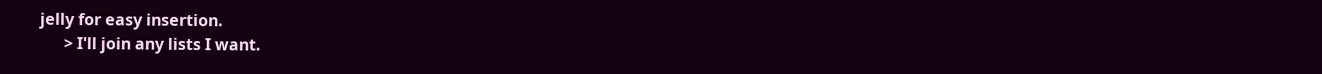jelly for easy insertion.
      > I'll join any lists I want.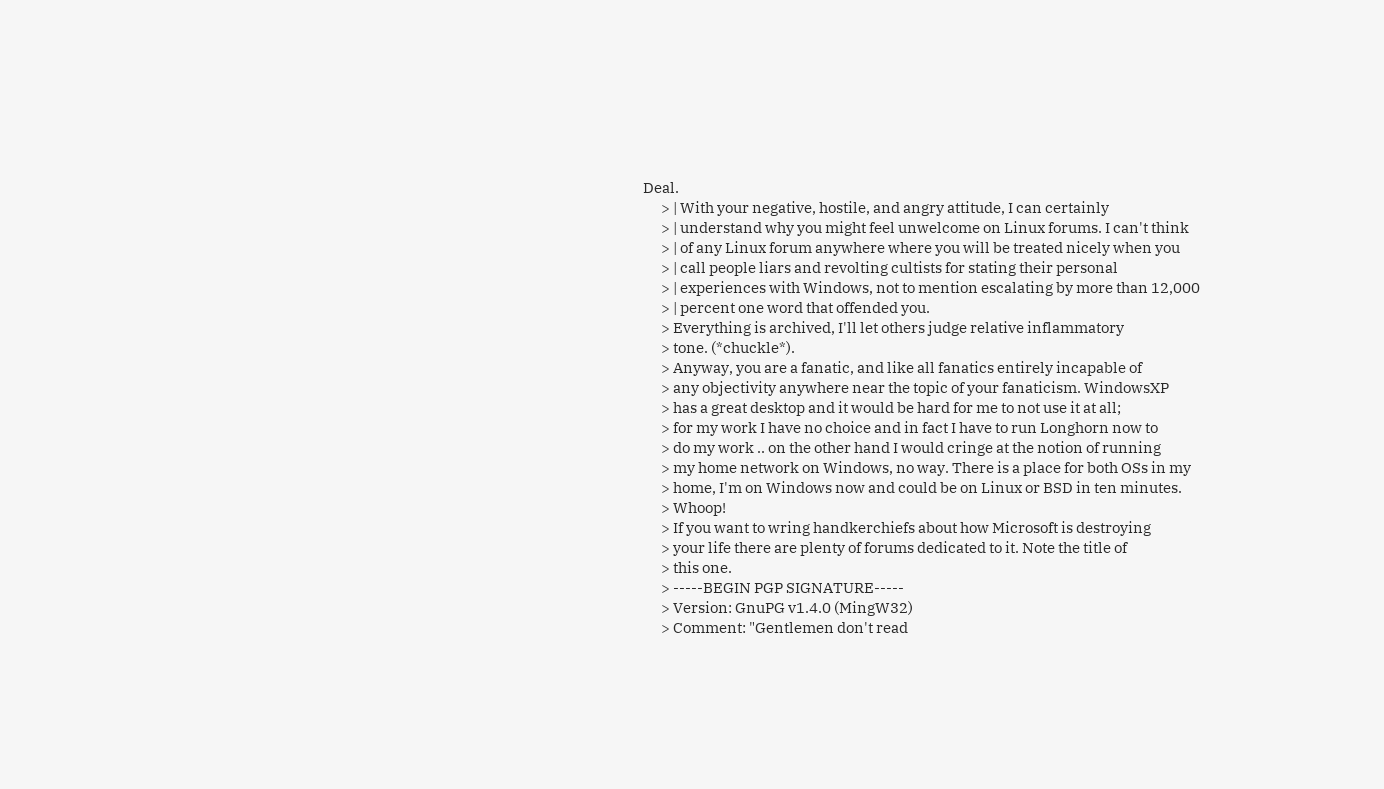Deal.
      > | With your negative, hostile, and angry attitude, I can certainly
      > | understand why you might feel unwelcome on Linux forums. I can't think
      > | of any Linux forum anywhere where you will be treated nicely when you
      > | call people liars and revolting cultists for stating their personal
      > | experiences with Windows, not to mention escalating by more than 12,000
      > | percent one word that offended you.
      > Everything is archived, I'll let others judge relative inflammatory
      > tone. (*chuckle*).
      > Anyway, you are a fanatic, and like all fanatics entirely incapable of
      > any objectivity anywhere near the topic of your fanaticism. WindowsXP
      > has a great desktop and it would be hard for me to not use it at all;
      > for my work I have no choice and in fact I have to run Longhorn now to
      > do my work .. on the other hand I would cringe at the notion of running
      > my home network on Windows, no way. There is a place for both OSs in my
      > home, I'm on Windows now and could be on Linux or BSD in ten minutes.
      > Whoop!
      > If you want to wring handkerchiefs about how Microsoft is destroying
      > your life there are plenty of forums dedicated to it. Note the title of
      > this one.
      > -----BEGIN PGP SIGNATURE-----
      > Version: GnuPG v1.4.0 (MingW32)
      > Comment: "Gentlemen don't read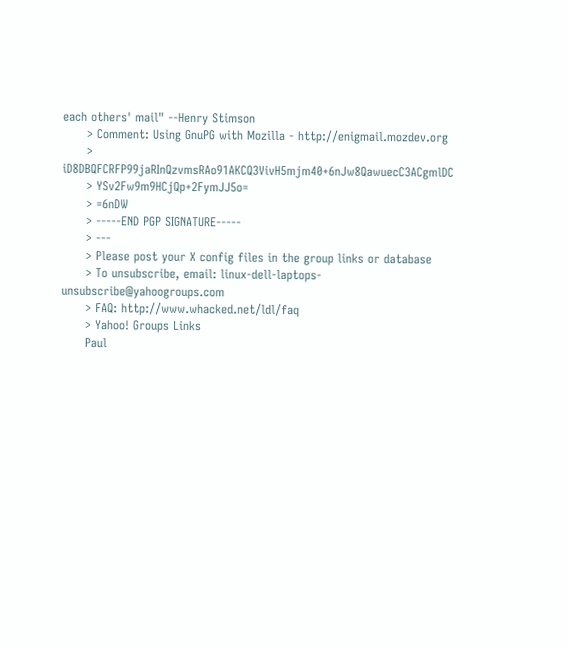each others' mail" --Henry Stimson
      > Comment: Using GnuPG with Mozilla - http://enigmail.mozdev.org
      > iD8DBQFCRFP99jaRInQzvmsRAo91AKCQ3VivH5mjm40+6nJw8QawuecC3ACgmlDC
      > YSv2Fw9m9HCjQp+2FymJJ5o=
      > =6nDW
      > -----END PGP SIGNATURE-----
      > ---
      > Please post your X config files in the group links or database
      > To unsubscribe, email: linux-dell-laptops-unsubscribe@yahoogroups.com
      > FAQ: http://www.whacked.net/ldl/faq
      > Yahoo! Groups Links
      Paul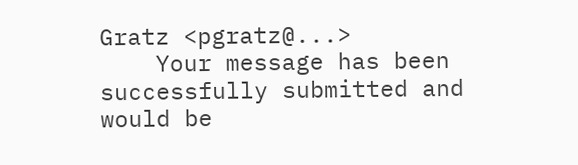Gratz <pgratz@...>
    Your message has been successfully submitted and would be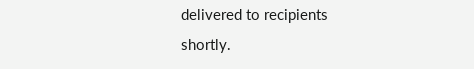delivered to recipients shortly.